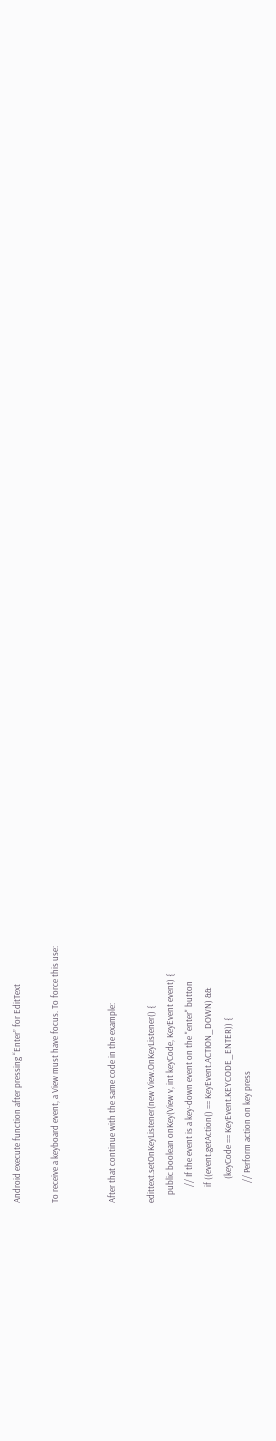Android execute function after pressing “Enter” for EditText

To receive a keyboard event, a View must have focus. To force this use:


After that continue with the same code in the example:

edittext.setOnKeyListener(new View.OnKeyListener() {
    public boolean onKey(View v, int keyCode, KeyEvent event) {
        // If the event is a key-down event on the "enter" button
        if ((event.getAction() == KeyEvent.ACTION_DOWN) &&
            (keyCode == KeyEvent.KEYCODE_ENTER)) {
          // Perform action on key press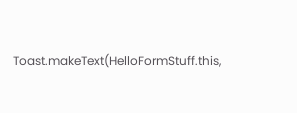Toast.makeText(HelloFormStuff.this,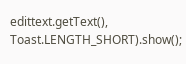edittext.getText(), Toast.LENGTH_SHORT).show();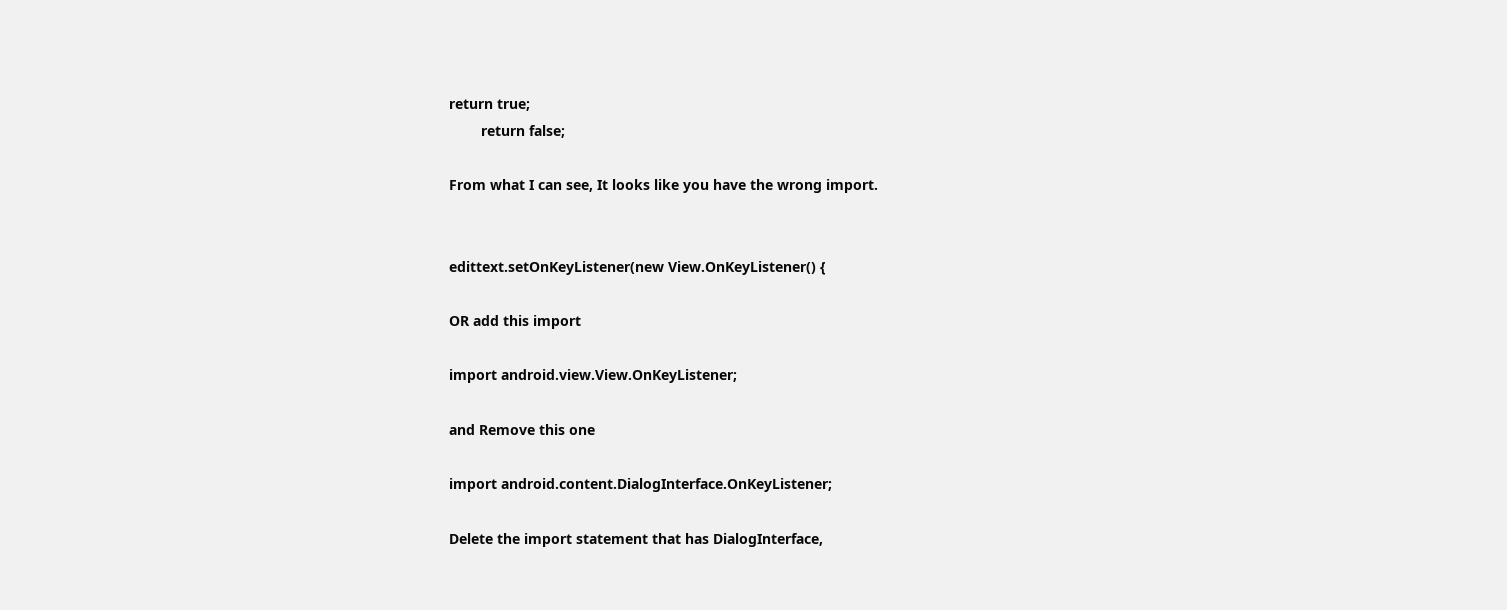return true;
        return false;

From what I can see, It looks like you have the wrong import.


edittext.setOnKeyListener(new View.OnKeyListener() {

OR add this import

import android.view.View.OnKeyListener;

and Remove this one

import android.content.DialogInterface.OnKeyListener;

Delete the import statement that has DialogInterface,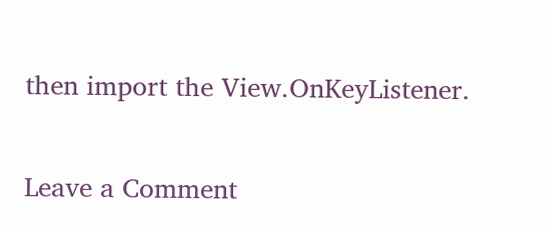then import the View.OnKeyListener.

Leave a Comment